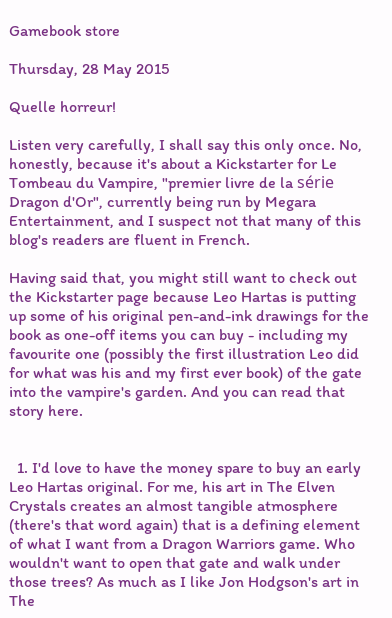Gamebook store

Thursday, 28 May 2015

Quelle horreur!

Listen very carefully, I shall say this only once. No, honestly, because it's about a Kickstarter for Le Tombeau du Vampire, "premier livre de la série Dragon d'Or", currently being run by Megara Entertainment, and I suspect not that many of this blog's readers are fluent in French.

Having said that, you might still want to check out the Kickstarter page because Leo Hartas is putting up some of his original pen-and-ink drawings for the book as one-off items you can buy - including my favourite one (possibly the first illustration Leo did for what was his and my first ever book) of the gate into the vampire's garden. And you can read that story here.


  1. I'd love to have the money spare to buy an early Leo Hartas original. For me, his art in The Elven Crystals creates an almost tangible atmosphere (there's that word again) that is a defining element of what I want from a Dragon Warriors game. Who wouldn't want to open that gate and walk under those trees? As much as I like Jon Hodgson's art in The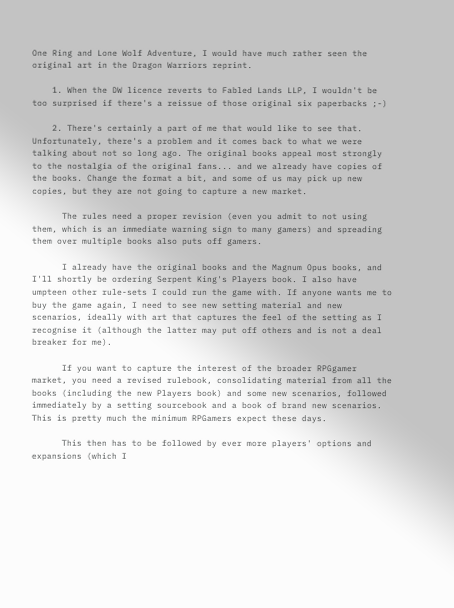One Ring and Lone Wolf Adventure, I would have much rather seen the original art in the Dragon Warriors reprint.

    1. When the DW licence reverts to Fabled Lands LLP, I wouldn't be too surprised if there's a reissue of those original six paperbacks ;-)

    2. There's certainly a part of me that would like to see that. Unfortunately, there's a problem and it comes back to what we were talking about not so long ago. The original books appeal most strongly to the nostalgia of the original fans... and we already have copies of the books. Change the format a bit, and some of us may pick up new copies, but they are not going to capture a new market.

      The rules need a proper revision (even you admit to not using them, which is an immediate warning sign to many gamers) and spreading them over multiple books also puts off gamers.

      I already have the original books and the Magnum Opus books, and I'll shortly be ordering Serpent King's Players book. I also have umpteen other rule-sets I could run the game with. If anyone wants me to buy the game again, I need to see new setting material and new scenarios, ideally with art that captures the feel of the setting as I recognise it (although the latter may put off others and is not a deal breaker for me).

      If you want to capture the interest of the broader RPGgamer market, you need a revised rulebook, consolidating material from all the books (including the new Players book) and some new scenarios, followed immediately by a setting sourcebook and a book of brand new scenarios. This is pretty much the minimum RPGamers expect these days.

      This then has to be followed by ever more players' options and expansions (which I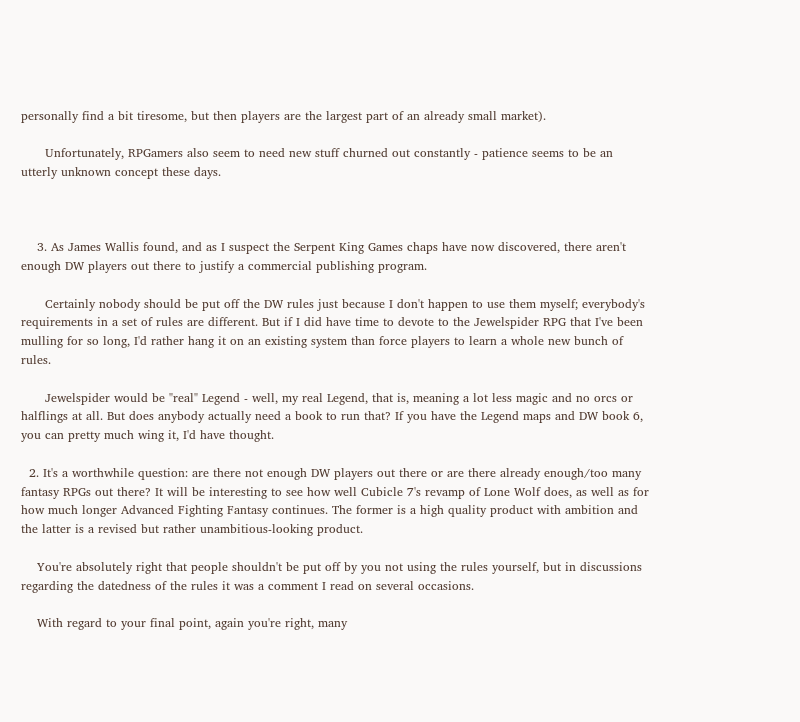personally find a bit tiresome, but then players are the largest part of an already small market).

      Unfortunately, RPGamers also seem to need new stuff churned out constantly - patience seems to be an utterly unknown concept these days.



    3. As James Wallis found, and as I suspect the Serpent King Games chaps have now discovered, there aren't enough DW players out there to justify a commercial publishing program.

      Certainly nobody should be put off the DW rules just because I don't happen to use them myself; everybody's requirements in a set of rules are different. But if I did have time to devote to the Jewelspider RPG that I've been mulling for so long, I'd rather hang it on an existing system than force players to learn a whole new bunch of rules.

      Jewelspider would be "real" Legend - well, my real Legend, that is, meaning a lot less magic and no orcs or halflings at all. But does anybody actually need a book to run that? If you have the Legend maps and DW book 6, you can pretty much wing it, I'd have thought.

  2. It's a worthwhile question: are there not enough DW players out there or are there already enough/too many fantasy RPGs out there? It will be interesting to see how well Cubicle 7's revamp of Lone Wolf does, as well as for how much longer Advanced Fighting Fantasy continues. The former is a high quality product with ambition and the latter is a revised but rather unambitious-looking product.

    You're absolutely right that people shouldn't be put off by you not using the rules yourself, but in discussions regarding the datedness of the rules it was a comment I read on several occasions.

    With regard to your final point, again you're right, many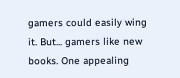gamers could easily wing it. But... gamers like new books. One appealing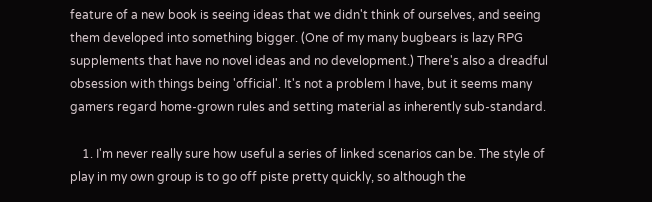feature of a new book is seeing ideas that we didn't think of ourselves, and seeing them developed into something bigger. (One of my many bugbears is lazy RPG supplements that have no novel ideas and no development.) There's also a dreadful obsession with things being 'official'. It's not a problem I have, but it seems many gamers regard home-grown rules and setting material as inherently sub-standard.

    1. I'm never really sure how useful a series of linked scenarios can be. The style of play in my own group is to go off piste pretty quickly, so although the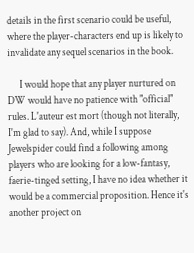details in the first scenario could be useful, where the player-characters end up is likely to invalidate any sequel scenarios in the book.

      I would hope that any player nurtured on DW would have no patience with "official" rules. L'auteur est mort (though not literally, I'm glad to say). And, while I suppose Jewelspider could find a following among players who are looking for a low-fantasy, faerie-tinged setting, I have no idea whether it would be a commercial proposition. Hence it's another project on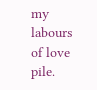my labours of love pile.